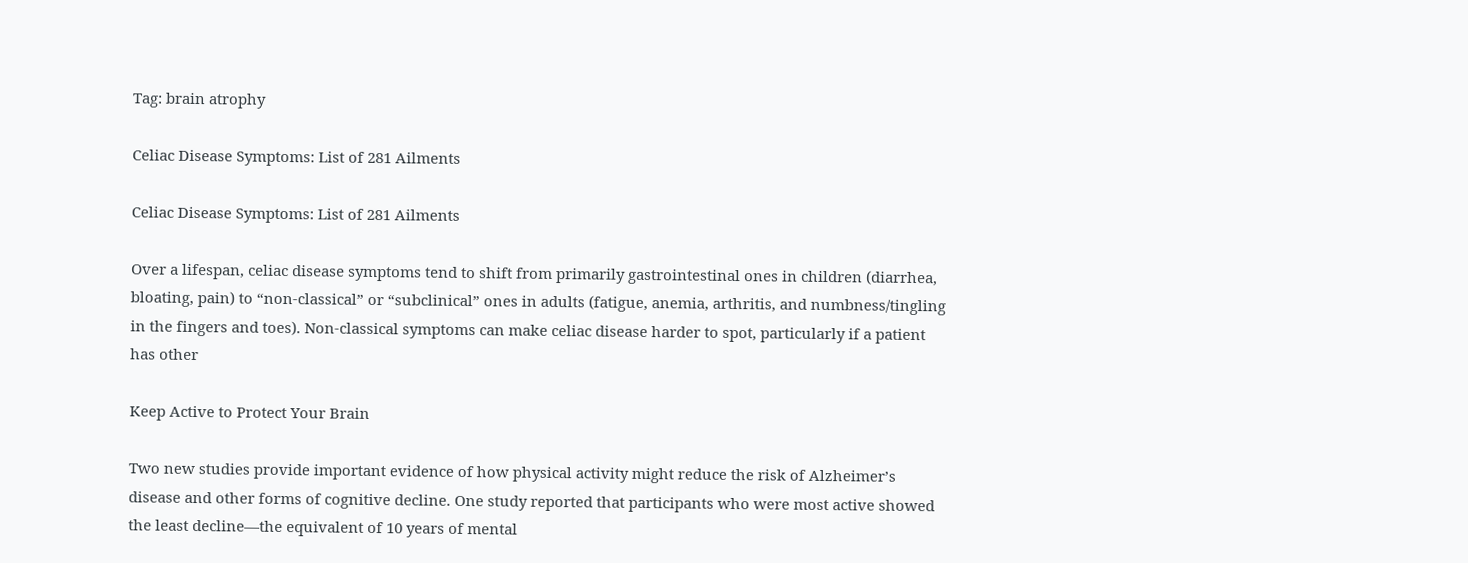Tag: brain atrophy

Celiac Disease Symptoms: List of 281 Ailments

Celiac Disease Symptoms: List of 281 Ailments

Over a lifespan, celiac disease symptoms tend to shift from primarily gastrointestinal ones in children (diarrhea, bloating, pain) to “non-classical” or “subclinical” ones in adults (fatigue, anemia, arthritis, and numbness/tingling in the fingers and toes). Non-classical symptoms can make celiac disease harder to spot, particularly if a patient has other

Keep Active to Protect Your Brain

Two new studies provide important evidence of how physical activity might reduce the risk of Alzheimer’s disease and other forms of cognitive decline. One study reported that participants who were most active showed the least decline—the equivalent of 10 years of mental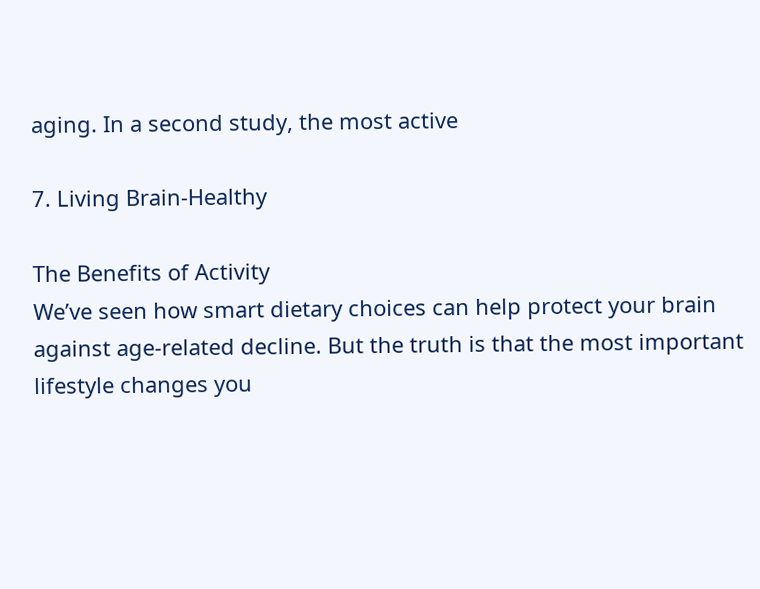aging. In a second study, the most active

7. Living Brain-Healthy

The Benefits of Activity
We’ve seen how smart dietary choices can help protect your brain against age-related decline. But the truth is that the most important lifestyle changes you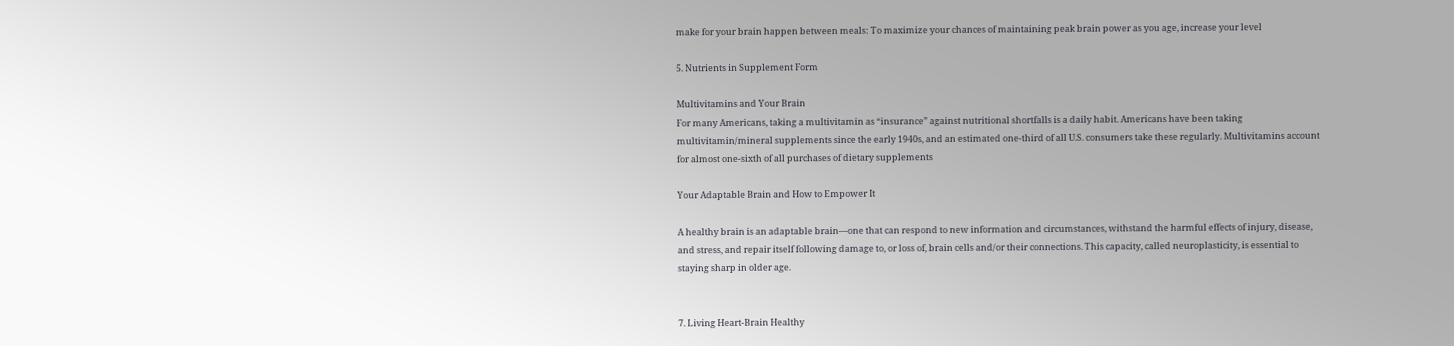make for your brain happen between meals: To maximize your chances of maintaining peak brain power as you age, increase your level

5. Nutrients in Supplement Form

Multivitamins and Your Brain
For many Americans, taking a multivitamin as “insurance” against nutritional shortfalls is a daily habit. Americans have been taking multivitamin/mineral supplements since the early 1940s, and an estimated one-third of all U.S. consumers take these regularly. Multivitamins account for almost one-sixth of all purchases of dietary supplements

Your Adaptable Brain and How to Empower It

A healthy brain is an adaptable brain—one that can respond to new information and circumstances, withstand the harmful effects of injury, disease, and stress, and repair itself following damage to, or loss of, brain cells and/or their connections. This capacity, called neuroplasticity, is essential to staying sharp in older age.


7. Living Heart-Brain Healthy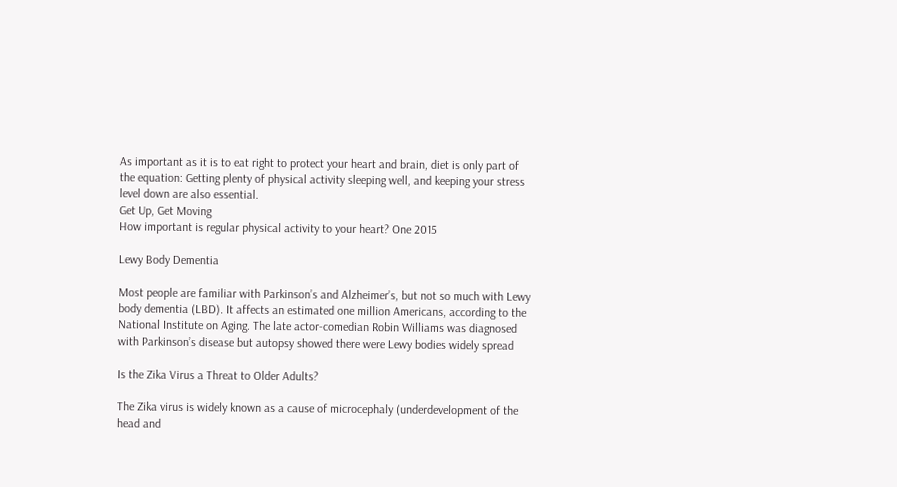As important as it is to eat right to protect your heart and brain, diet is only part of the equation: Getting plenty of physical activity sleeping well, and keeping your stress level down are also essential.
Get Up, Get Moving
How important is regular physical activity to your heart? One 2015

Lewy Body Dementia

Most people are familiar with Parkinson’s and Alzheimer’s, but not so much with Lewy body dementia (LBD). It affects an estimated one million Americans, according to the National Institute on Aging. The late actor-comedian Robin Williams was diagnosed with Parkinson’s disease but autopsy showed there were Lewy bodies widely spread

Is the Zika Virus a Threat to Older Adults?

The Zika virus is widely known as a cause of microcephaly (underdevelopment of the head and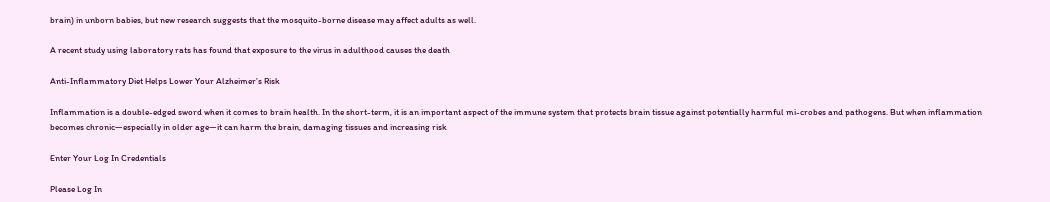brain) in unborn babies, but new research suggests that the mosquito-borne disease may affect adults as well.

A recent study using laboratory rats has found that exposure to the virus in adulthood causes the death

Anti-Inflammatory Diet Helps Lower Your Alzheimer’s Risk

Inflammation is a double-edged sword when it comes to brain health. In the short-term, it is an important aspect of the immune system that protects brain tissue against potentially harmful mi-crobes and pathogens. But when inflammation becomes chronic—especially in older age—it can harm the brain, damaging tissues and increasing risk

Enter Your Log In Credentials

Please Log In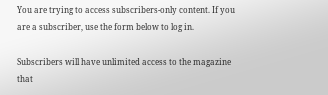You are trying to access subscribers-only content. If you are a subscriber, use the form below to log in.

Subscribers will have unlimited access to the magazine that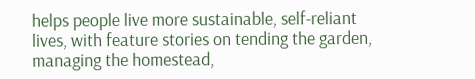helps people live more sustainable, self-reliant lives, with feature stories on tending the garden, managing the homestead,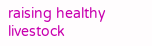raising healthy livestock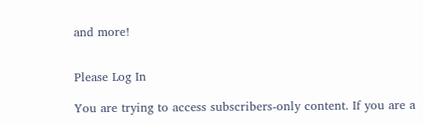and more!


Please Log In

You are trying to access subscribers-only content. If you are a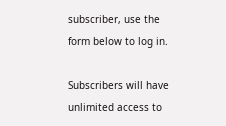subscriber, use the form below to log in.

Subscribers will have unlimited access to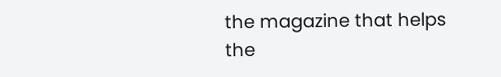the magazine that helps the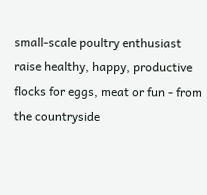small-scale poultry enthusiast raise healthy, happy, productive flocks for eggs, meat or fun - from the countryside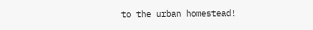to the urban homestead!